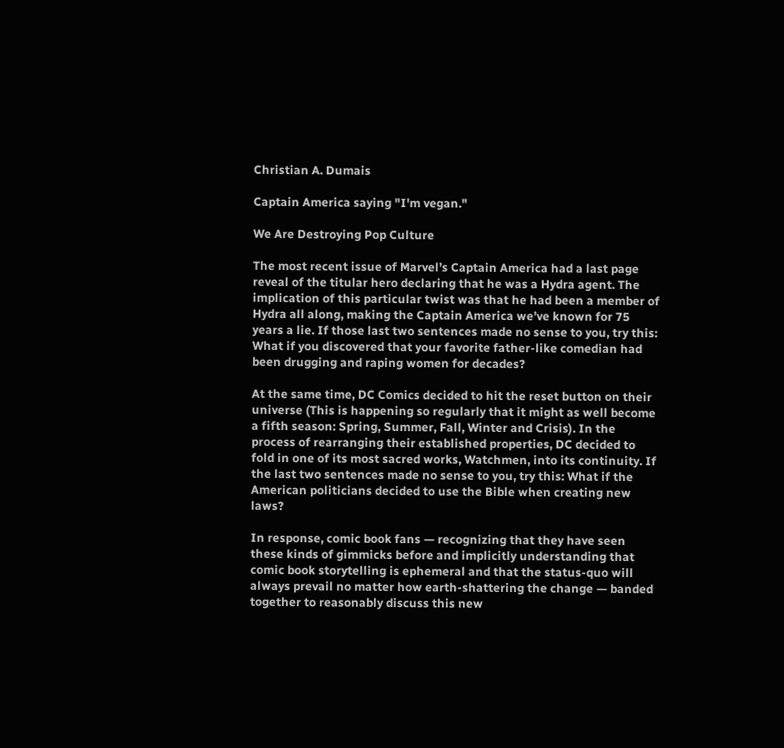Christian A. Dumais

Captain America saying "I'm vegan."

We Are Destroying Pop Culture

The most recent issue of Marvel’s Captain America had a last page reveal of the titular hero declaring that he was a Hydra agent. The implication of this particular twist was that he had been a member of Hydra all along, making the Captain America we’ve known for 75 years a lie. If those last two sentences made no sense to you, try this: What if you discovered that your favorite father-like comedian had been drugging and raping women for decades?

At the same time, DC Comics decided to hit the reset button on their universe (This is happening so regularly that it might as well become a fifth season: Spring, Summer, Fall, Winter and Crisis). In the process of rearranging their established properties, DC decided to fold in one of its most sacred works, Watchmen, into its continuity. If the last two sentences made no sense to you, try this: What if the American politicians decided to use the Bible when creating new laws?

In response, comic book fans — recognizing that they have seen these kinds of gimmicks before and implicitly understanding that comic book storytelling is ephemeral and that the status-quo will always prevail no matter how earth-shattering the change — banded together to reasonably discuss this new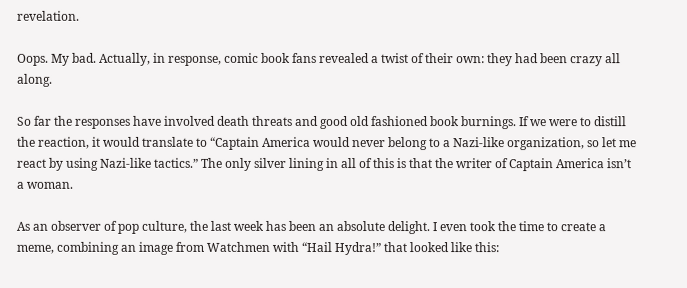revelation.

Oops. My bad. Actually, in response, comic book fans revealed a twist of their own: they had been crazy all along.

So far the responses have involved death threats and good old fashioned book burnings. If we were to distill the reaction, it would translate to “Captain America would never belong to a Nazi-like organization, so let me react by using Nazi-like tactics.” The only silver lining in all of this is that the writer of Captain America isn’t a woman.

As an observer of pop culture, the last week has been an absolute delight. I even took the time to create a meme, combining an image from Watchmen with “Hail Hydra!” that looked like this: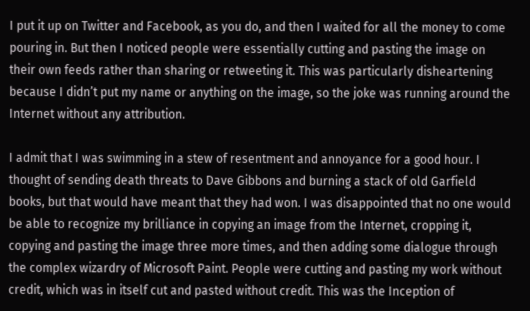I put it up on Twitter and Facebook, as you do, and then I waited for all the money to come pouring in. But then I noticed people were essentially cutting and pasting the image on their own feeds rather than sharing or retweeting it. This was particularly disheartening because I didn’t put my name or anything on the image, so the joke was running around the Internet without any attribution.

I admit that I was swimming in a stew of resentment and annoyance for a good hour. I thought of sending death threats to Dave Gibbons and burning a stack of old Garfield books, but that would have meant that they had won. I was disappointed that no one would be able to recognize my brilliance in copying an image from the Internet, cropping it, copying and pasting the image three more times, and then adding some dialogue through the complex wizardry of Microsoft Paint. People were cutting and pasting my work without credit, which was in itself cut and pasted without credit. This was the Inception of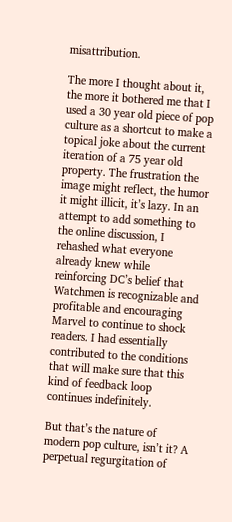misattribution.

The more I thought about it, the more it bothered me that I used a 30 year old piece of pop culture as a shortcut to make a topical joke about the current iteration of a 75 year old property. The frustration the image might reflect, the humor it might illicit, it’s lazy. In an attempt to add something to the online discussion, I rehashed what everyone already knew while reinforcing DC’s belief that Watchmen is recognizable and profitable and encouraging Marvel to continue to shock readers. I had essentially contributed to the conditions that will make sure that this kind of feedback loop continues indefinitely.

But that’s the nature of modern pop culture, isn’t it? A perpetual regurgitation of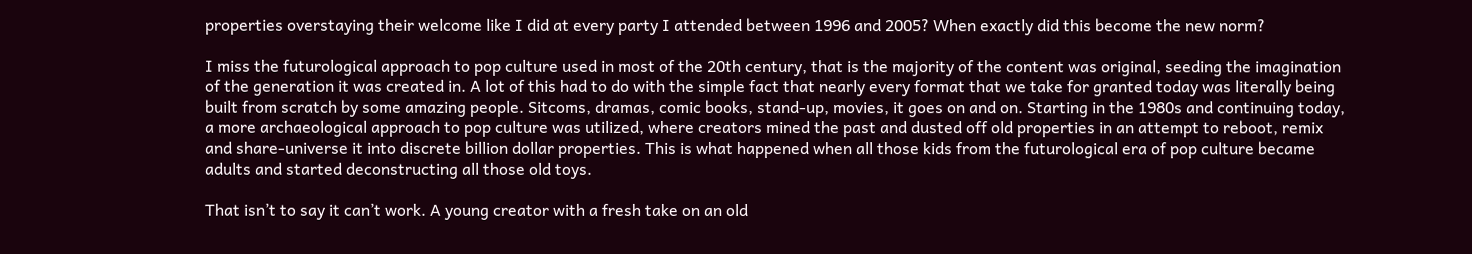properties overstaying their welcome like I did at every party I attended between 1996 and 2005? When exactly did this become the new norm?

I miss the futurological approach to pop culture used in most of the 20th century, that is the majority of the content was original, seeding the imagination of the generation it was created in. A lot of this had to do with the simple fact that nearly every format that we take for granted today was literally being built from scratch by some amazing people. Sitcoms, dramas, comic books, stand-up, movies, it goes on and on. Starting in the 1980s and continuing today, a more archaeological approach to pop culture was utilized, where creators mined the past and dusted off old properties in an attempt to reboot, remix and share-universe it into discrete billion dollar properties. This is what happened when all those kids from the futurological era of pop culture became adults and started deconstructing all those old toys.

That isn’t to say it can’t work. A young creator with a fresh take on an old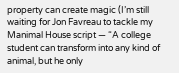property can create magic (I’m still waiting for Jon Favreau to tackle my Manimal House script — “A college student can transform into any kind of animal, but he only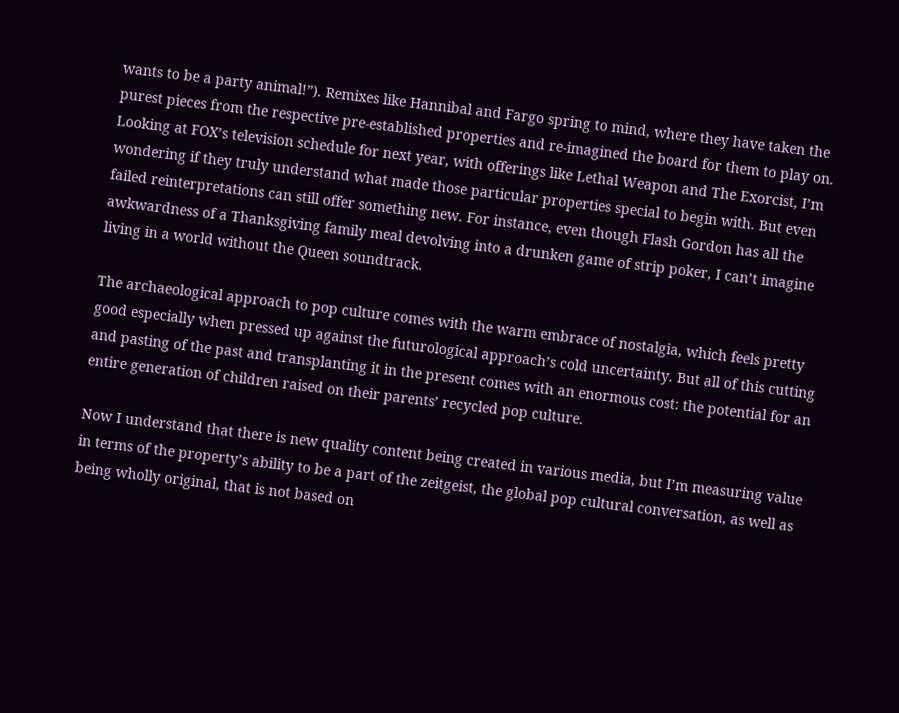wants to be a party animal!”). Remixes like Hannibal and Fargo spring to mind, where they have taken the purest pieces from the respective pre-established properties and re-imagined the board for them to play on. Looking at FOX’s television schedule for next year, with offerings like Lethal Weapon and The Exorcist, I’m wondering if they truly understand what made those particular properties special to begin with. But even failed reinterpretations can still offer something new. For instance, even though Flash Gordon has all the awkwardness of a Thanksgiving family meal devolving into a drunken game of strip poker, I can’t imagine living in a world without the Queen soundtrack.

The archaeological approach to pop culture comes with the warm embrace of nostalgia, which feels pretty good especially when pressed up against the futurological approach’s cold uncertainty. But all of this cutting and pasting of the past and transplanting it in the present comes with an enormous cost: the potential for an entire generation of children raised on their parents’ recycled pop culture.

Now I understand that there is new quality content being created in various media, but I’m measuring value in terms of the property’s ability to be a part of the zeitgeist, the global pop cultural conversation, as well as being wholly original, that is not based on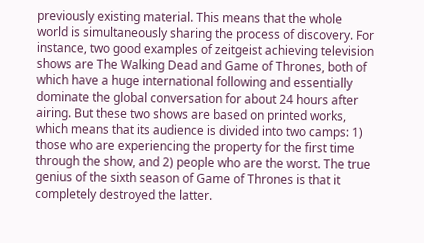previously existing material. This means that the whole world is simultaneously sharing the process of discovery. For instance, two good examples of zeitgeist achieving television shows are The Walking Dead and Game of Thrones, both of which have a huge international following and essentially dominate the global conversation for about 24 hours after airing. But these two shows are based on printed works, which means that its audience is divided into two camps: 1) those who are experiencing the property for the first time through the show, and 2) people who are the worst. The true genius of the sixth season of Game of Thrones is that it completely destroyed the latter.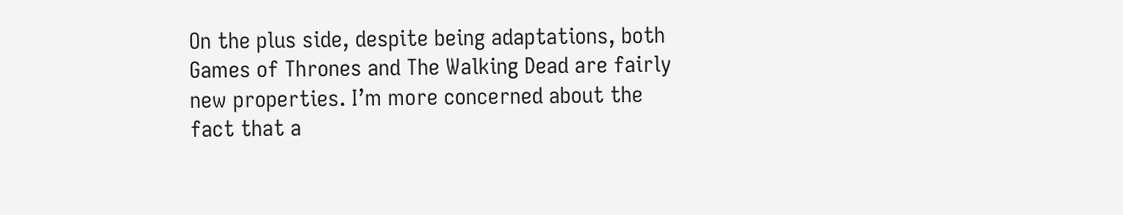On the plus side, despite being adaptations, both Games of Thrones and The Walking Dead are fairly new properties. I’m more concerned about the fact that a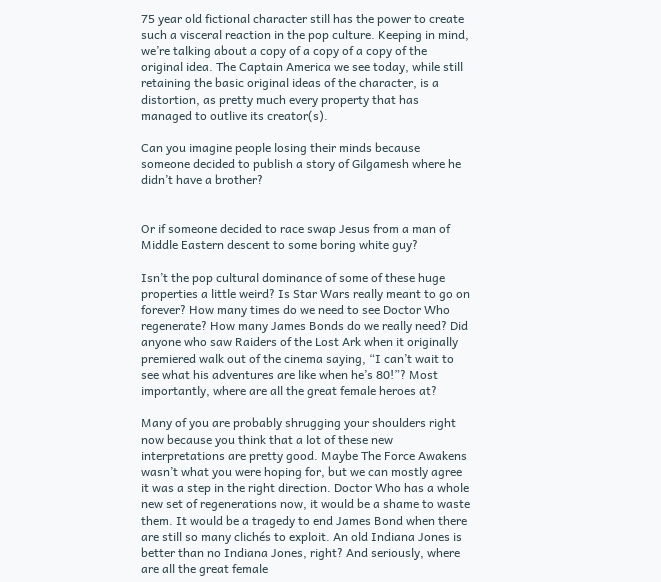75 year old fictional character still has the power to create such a visceral reaction in the pop culture. Keeping in mind, we’re talking about a copy of a copy of a copy of the original idea. The Captain America we see today, while still retaining the basic original ideas of the character, is a distortion, as pretty much every property that has managed to outlive its creator(s).

Can you imagine people losing their minds because someone decided to publish a story of Gilgamesh where he didn’t have a brother?


Or if someone decided to race swap Jesus from a man of Middle Eastern descent to some boring white guy?

Isn’t the pop cultural dominance of some of these huge properties a little weird? Is Star Wars really meant to go on forever? How many times do we need to see Doctor Who regenerate? How many James Bonds do we really need? Did anyone who saw Raiders of the Lost Ark when it originally premiered walk out of the cinema saying, “I can’t wait to see what his adventures are like when he’s 80!”? Most importantly, where are all the great female heroes at?

Many of you are probably shrugging your shoulders right now because you think that a lot of these new interpretations are pretty good. Maybe The Force Awakens wasn’t what you were hoping for, but we can mostly agree it was a step in the right direction. Doctor Who has a whole new set of regenerations now, it would be a shame to waste them. It would be a tragedy to end James Bond when there are still so many clichés to exploit. An old Indiana Jones is better than no Indiana Jones, right? And seriously, where are all the great female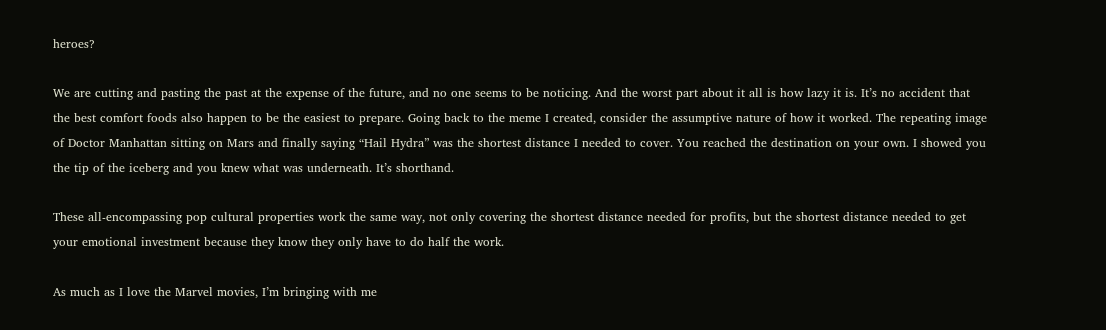heroes?

We are cutting and pasting the past at the expense of the future, and no one seems to be noticing. And the worst part about it all is how lazy it is. It’s no accident that the best comfort foods also happen to be the easiest to prepare. Going back to the meme I created, consider the assumptive nature of how it worked. The repeating image of Doctor Manhattan sitting on Mars and finally saying “Hail Hydra” was the shortest distance I needed to cover. You reached the destination on your own. I showed you the tip of the iceberg and you knew what was underneath. It’s shorthand.

These all-encompassing pop cultural properties work the same way, not only covering the shortest distance needed for profits, but the shortest distance needed to get your emotional investment because they know they only have to do half the work.

As much as I love the Marvel movies, I’m bringing with me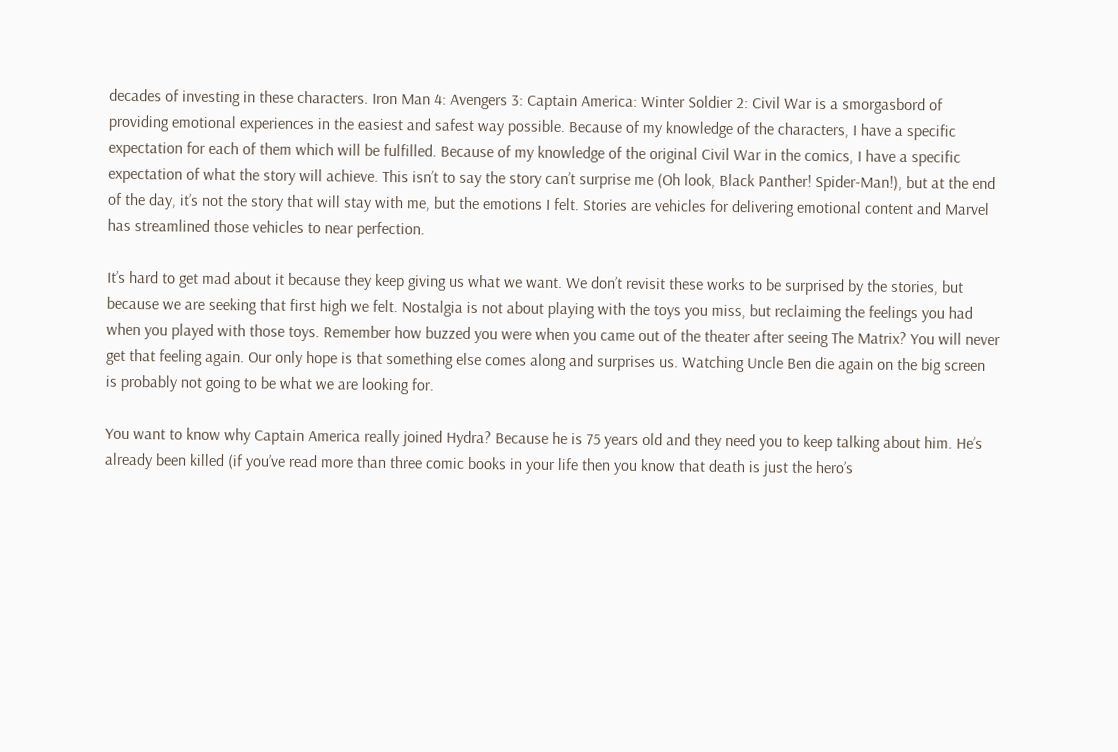decades of investing in these characters. Iron Man 4: Avengers 3: Captain America: Winter Soldier 2: Civil War is a smorgasbord of providing emotional experiences in the easiest and safest way possible. Because of my knowledge of the characters, I have a specific expectation for each of them which will be fulfilled. Because of my knowledge of the original Civil War in the comics, I have a specific expectation of what the story will achieve. This isn’t to say the story can’t surprise me (Oh look, Black Panther! Spider-Man!), but at the end of the day, it’s not the story that will stay with me, but the emotions I felt. Stories are vehicles for delivering emotional content and Marvel has streamlined those vehicles to near perfection.

It’s hard to get mad about it because they keep giving us what we want. We don’t revisit these works to be surprised by the stories, but because we are seeking that first high we felt. Nostalgia is not about playing with the toys you miss, but reclaiming the feelings you had when you played with those toys. Remember how buzzed you were when you came out of the theater after seeing The Matrix? You will never get that feeling again. Our only hope is that something else comes along and surprises us. Watching Uncle Ben die again on the big screen is probably not going to be what we are looking for.

You want to know why Captain America really joined Hydra? Because he is 75 years old and they need you to keep talking about him. He’s already been killed (if you’ve read more than three comic books in your life then you know that death is just the hero’s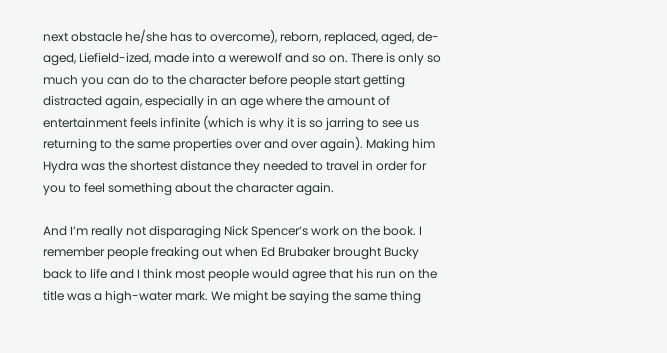next obstacle he/she has to overcome), reborn, replaced, aged, de-aged, Liefield-ized, made into a werewolf and so on. There is only so much you can do to the character before people start getting distracted again, especially in an age where the amount of entertainment feels infinite (which is why it is so jarring to see us returning to the same properties over and over again). Making him Hydra was the shortest distance they needed to travel in order for you to feel something about the character again.

And I’m really not disparaging Nick Spencer’s work on the book. I remember people freaking out when Ed Brubaker brought Bucky back to life and I think most people would agree that his run on the title was a high-water mark. We might be saying the same thing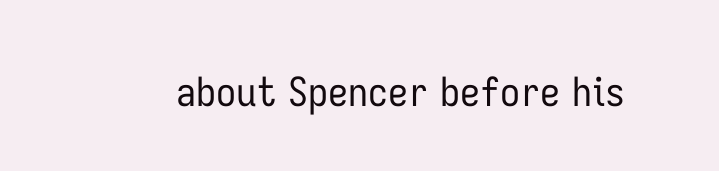about Spencer before his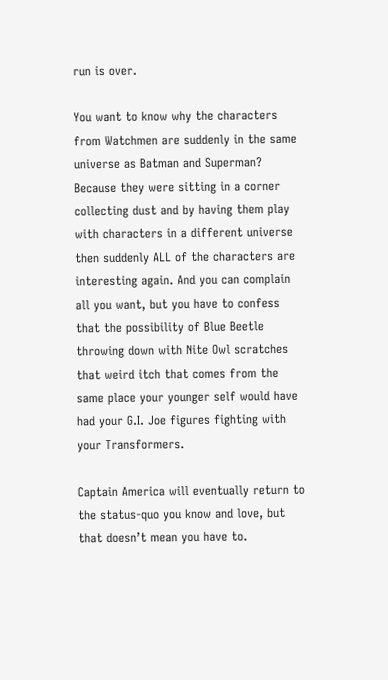run is over.

You want to know why the characters from Watchmen are suddenly in the same universe as Batman and Superman? Because they were sitting in a corner collecting dust and by having them play with characters in a different universe then suddenly ALL of the characters are interesting again. And you can complain all you want, but you have to confess that the possibility of Blue Beetle throwing down with Nite Owl scratches that weird itch that comes from the same place your younger self would have had your G.I. Joe figures fighting with your Transformers.

Captain America will eventually return to the status-quo you know and love, but that doesn’t mean you have to.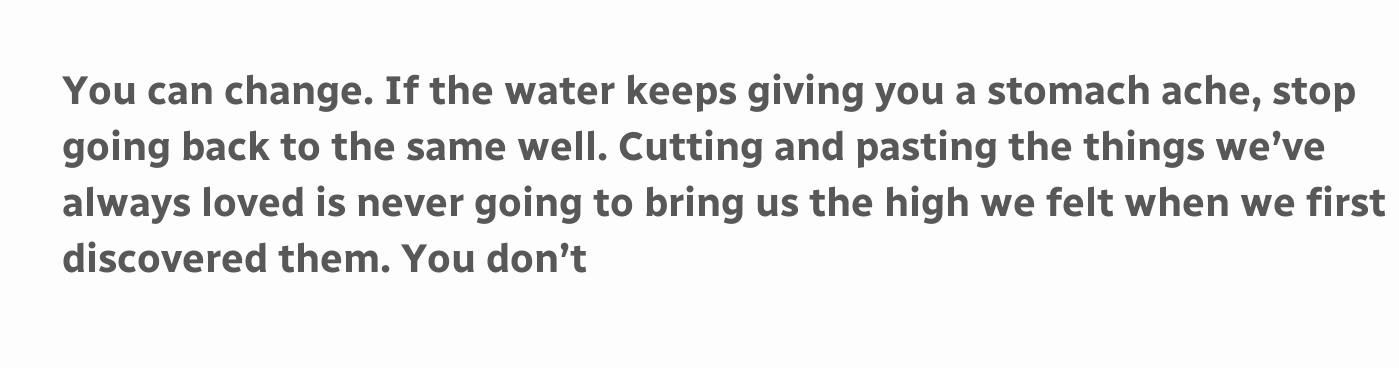You can change. If the water keeps giving you a stomach ache, stop going back to the same well. Cutting and pasting the things we’ve always loved is never going to bring us the high we felt when we first discovered them. You don’t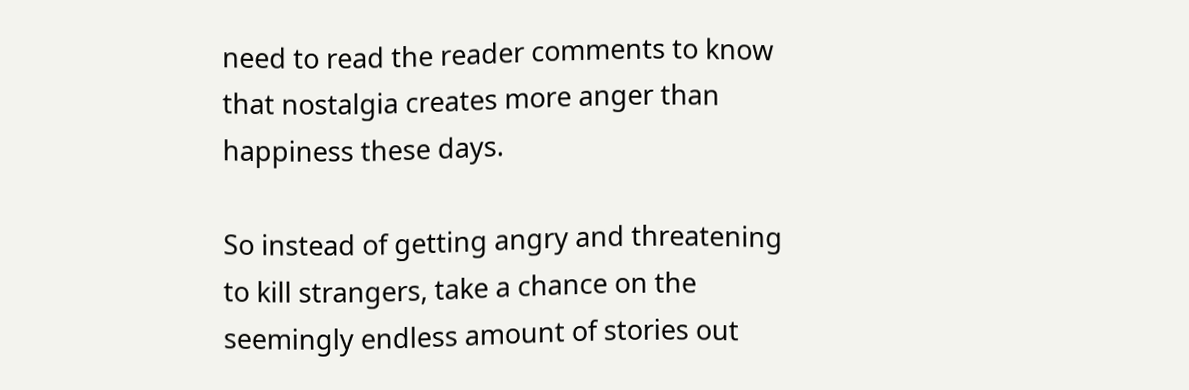need to read the reader comments to know that nostalgia creates more anger than happiness these days.

So instead of getting angry and threatening to kill strangers, take a chance on the seemingly endless amount of stories out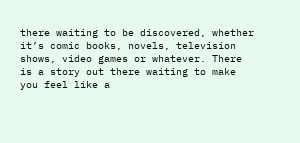there waiting to be discovered, whether it’s comic books, novels, television shows, video games or whatever. There is a story out there waiting to make you feel like a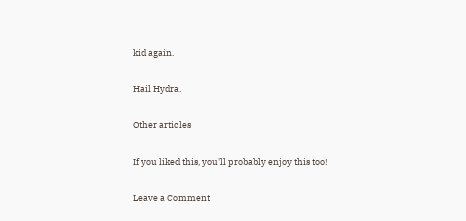kid again.

Hail Hydra.

Other articles

If you liked this, you'll probably enjoy this too!

Leave a Comment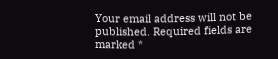Your email address will not be published. Required fields are marked *